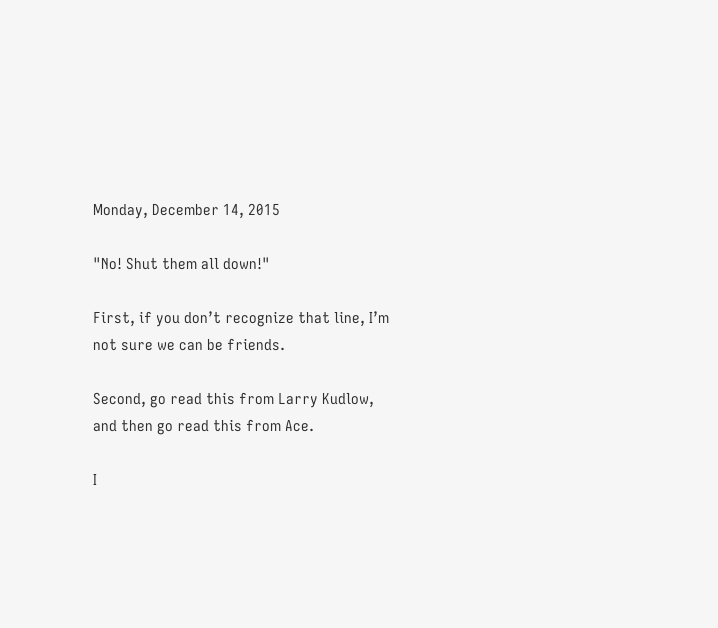Monday, December 14, 2015

"No! Shut them all down!"

First, if you don’t recognize that line, I’m not sure we can be friends.

Second, go read this from Larry Kudlow, and then go read this from Ace.

I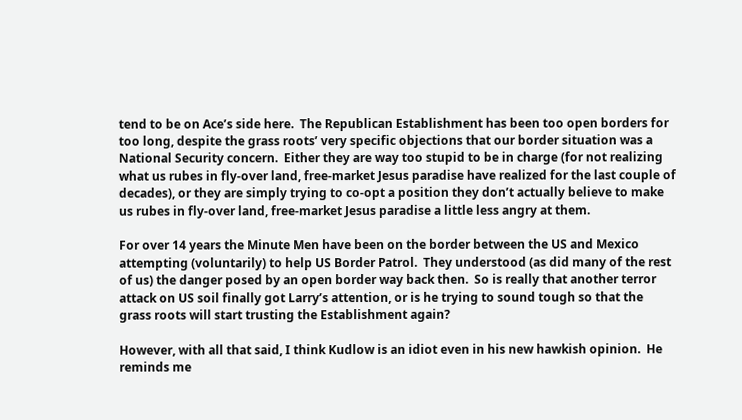tend to be on Ace’s side here.  The Republican Establishment has been too open borders for too long, despite the grass roots’ very specific objections that our border situation was a National Security concern.  Either they are way too stupid to be in charge (for not realizing what us rubes in fly-over land, free-market Jesus paradise have realized for the last couple of decades), or they are simply trying to co-opt a position they don’t actually believe to make us rubes in fly-over land, free-market Jesus paradise a little less angry at them.

For over 14 years the Minute Men have been on the border between the US and Mexico attempting (voluntarily) to help US Border Patrol.  They understood (as did many of the rest of us) the danger posed by an open border way back then.  So is really that another terror attack on US soil finally got Larry’s attention, or is he trying to sound tough so that the grass roots will start trusting the Establishment again?

However, with all that said, I think Kudlow is an idiot even in his new hawkish opinion.  He reminds me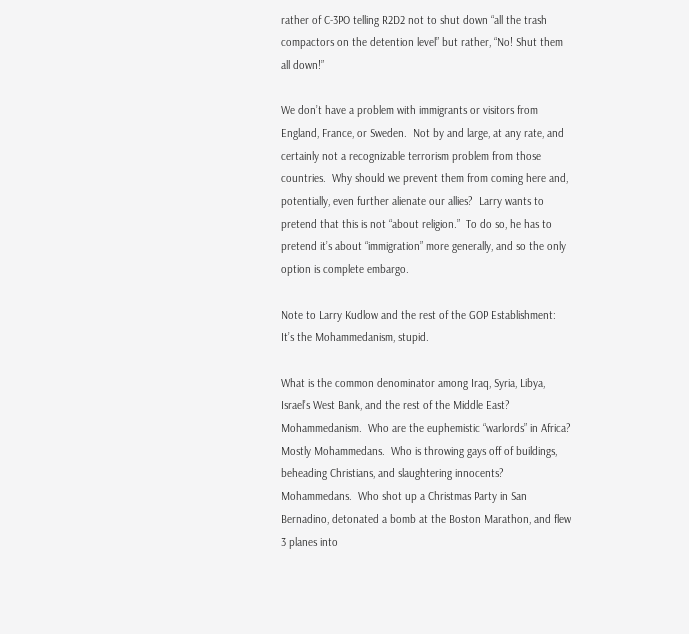rather of C-3PO telling R2D2 not to shut down “all the trash compactors on the detention level” but rather, “No! Shut them all down!”

We don’t have a problem with immigrants or visitors from England, France, or Sweden.  Not by and large, at any rate, and certainly not a recognizable terrorism problem from those countries.  Why should we prevent them from coming here and, potentially, even further alienate our allies?  Larry wants to pretend that this is not “about religion.”  To do so, he has to pretend it’s about “immigration” more generally, and so the only option is complete embargo.

Note to Larry Kudlow and the rest of the GOP Establishment:  It’s the Mohammedanism, stupid.

What is the common denominator among Iraq, Syria, Libya, Israel’s West Bank, and the rest of the Middle East?  Mohammedanism.  Who are the euphemistic “warlords” in Africa?  Mostly Mohammedans.  Who is throwing gays off of buildings, beheading Christians, and slaughtering innocents?  Mohammedans.  Who shot up a Christmas Party in San Bernadino, detonated a bomb at the Boston Marathon, and flew 3 planes into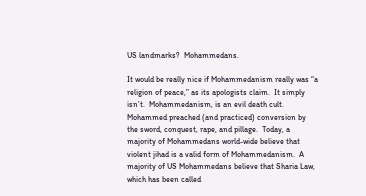US landmarks?  Mohammedans.

It would be really nice if Mohammedanism really was “a religion of peace,” as its apologists claim.  It simply isn’t.  Mohammedanism, is an evil death cult.  Mohammed preached (and practiced) conversion by the sword, conquest, rape, and pillage.  Today, a majority of Mohammedans world-wide believe that violent jihad is a valid form of Mohammedanism.  A majority of US Mohammedans believe that Sharia Law, which has been called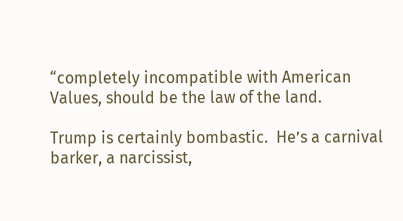“completely incompatible with American Values, should be the law of the land.

Trump is certainly bombastic.  He’s a carnival barker, a narcissist,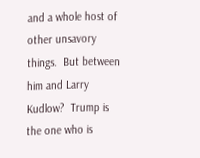and a whole host of other unsavory things.  But between him and Larry Kudlow?  Trump is the one who is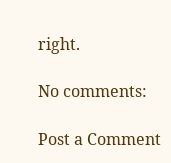right.

No comments:

Post a Comment